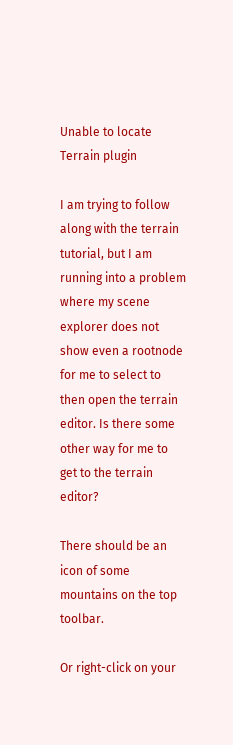Unable to locate Terrain plugin

I am trying to follow along with the terrain tutorial, but I am running into a problem where my scene explorer does not show even a rootnode for me to select to then open the terrain editor. Is there some other way for me to get to the terrain editor?

There should be an icon of some mountains on the top toolbar.

Or right-click on your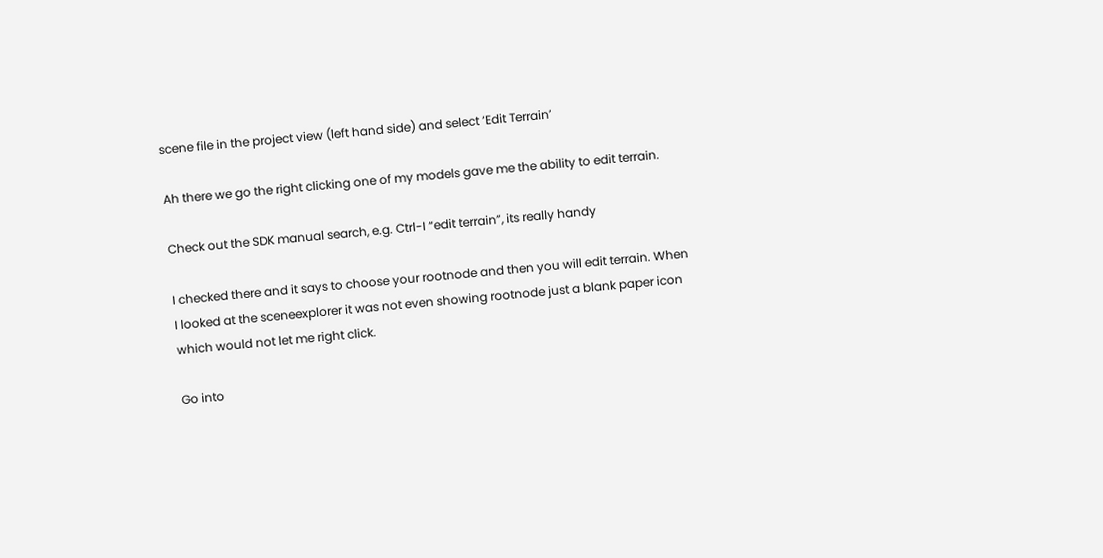scene file in the project view (left hand side) and select ‘Edit Terrain’

Ah there we go the right clicking one of my models gave me the ability to edit terrain.

Check out the SDK manual search, e.g. Ctrl-I “edit terrain”, its really handy

I checked there and it says to choose your rootnode and then you will edit terrain. When I looked at the sceneexplorer it was not even showing rootnode just a blank paper icon which would not let me right click.

Go into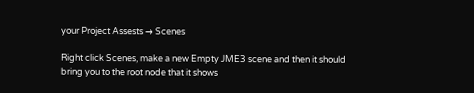your Project Assests → Scenes

Right click Scenes, make a new Empty JME3 scene and then it should bring you to the root node that it shows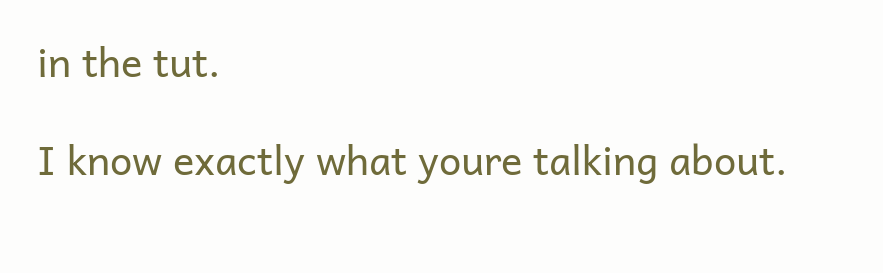in the tut.

I know exactly what youre talking about.